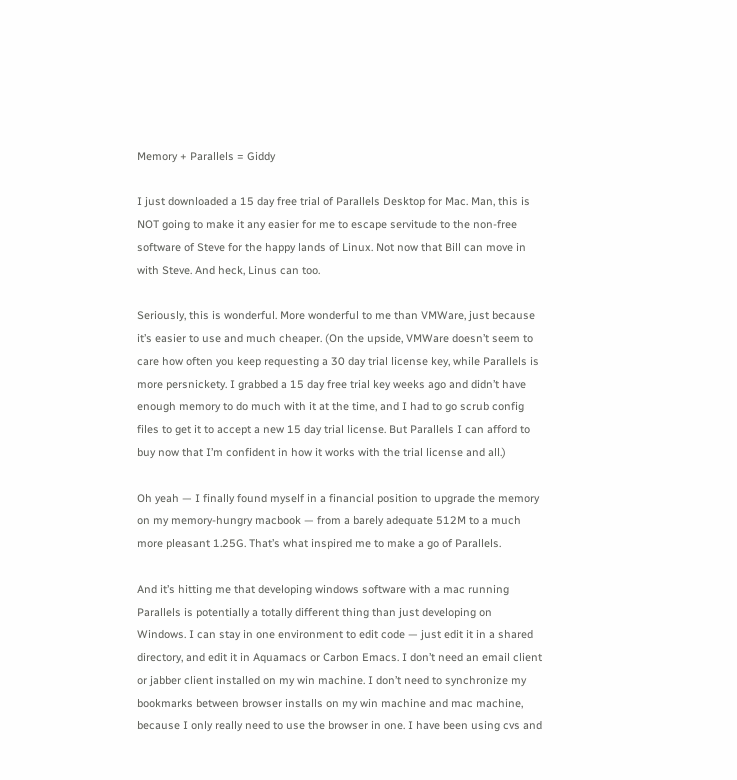Memory + Parallels = Giddy

I just downloaded a 15 day free trial of Parallels Desktop for Mac. Man, this is NOT going to make it any easier for me to escape servitude to the non-free software of Steve for the happy lands of Linux. Not now that Bill can move in with Steve. And heck, Linus can too.

Seriously, this is wonderful. More wonderful to me than VMWare, just because it’s easier to use and much cheaper. (On the upside, VMWare doesn’t seem to care how often you keep requesting a 30 day trial license key, while Parallels is more persnickety. I grabbed a 15 day free trial key weeks ago and didn’t have enough memory to do much with it at the time, and I had to go scrub config files to get it to accept a new 15 day trial license. But Parallels I can afford to buy now that I’m confident in how it works with the trial license and all.)

Oh yeah — I finally found myself in a financial position to upgrade the memory on my memory-hungry macbook — from a barely adequate 512M to a much more pleasant 1.25G. That’s what inspired me to make a go of Parallels.

And it’s hitting me that developing windows software with a mac running Parallels is potentially a totally different thing than just developing on Windows. I can stay in one environment to edit code — just edit it in a shared directory, and edit it in Aquamacs or Carbon Emacs. I don’t need an email client or jabber client installed on my win machine. I don’t need to synchronize my bookmarks between browser installs on my win machine and mac machine, because I only really need to use the browser in one. I have been using cvs and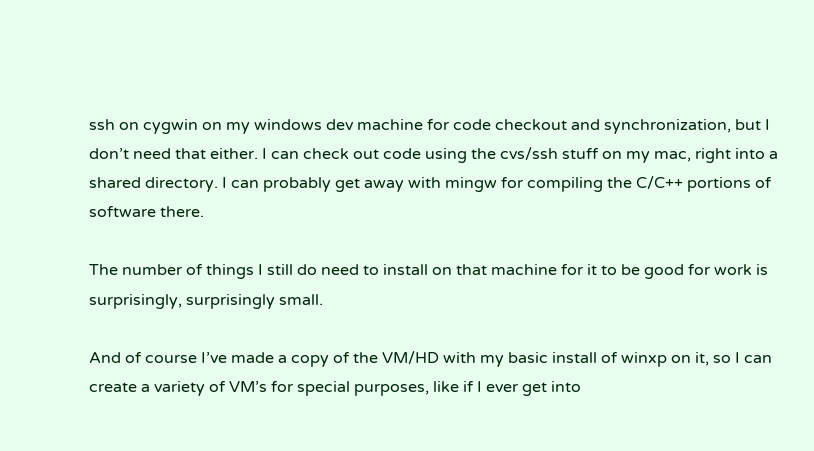ssh on cygwin on my windows dev machine for code checkout and synchronization, but I don’t need that either. I can check out code using the cvs/ssh stuff on my mac, right into a shared directory. I can probably get away with mingw for compiling the C/C++ portions of software there.

The number of things I still do need to install on that machine for it to be good for work is surprisingly, surprisingly small.

And of course I’ve made a copy of the VM/HD with my basic install of winxp on it, so I can create a variety of VM’s for special purposes, like if I ever get into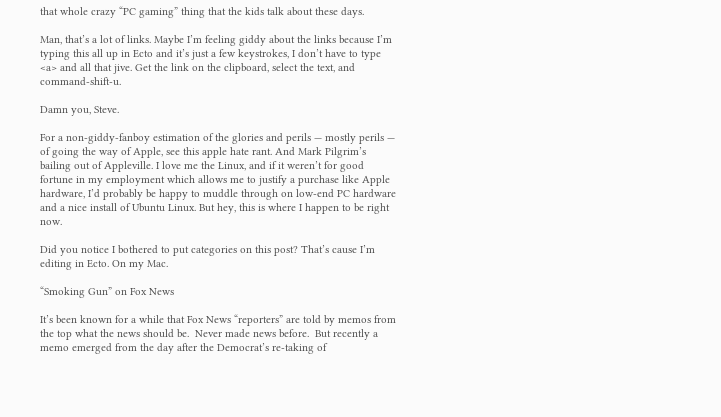that whole crazy “PC gaming” thing that the kids talk about these days.

Man, that’s a lot of links. Maybe I’m feeling giddy about the links because I’m typing this all up in Ecto and it’s just a few keystrokes, I don’t have to type <a> and all that jive. Get the link on the clipboard, select the text, and command-shift-u.

Damn you, Steve.

For a non-giddy-fanboy estimation of the glories and perils — mostly perils — of going the way of Apple, see this apple hate rant. And Mark Pilgrim’s bailing out of Appleville. I love me the Linux, and if it weren’t for good fortune in my employment which allows me to justify a purchase like Apple hardware, I’d probably be happy to muddle through on low-end PC hardware and a nice install of Ubuntu Linux. But hey, this is where I happen to be right now.

Did you notice I bothered to put categories on this post? That’s cause I’m editing in Ecto. On my Mac.

“Smoking Gun” on Fox News

It’s been known for a while that Fox News “reporters” are told by memos from the top what the news should be.  Never made news before.  But recently a memo emerged from the day after the Democrat’s re-taking of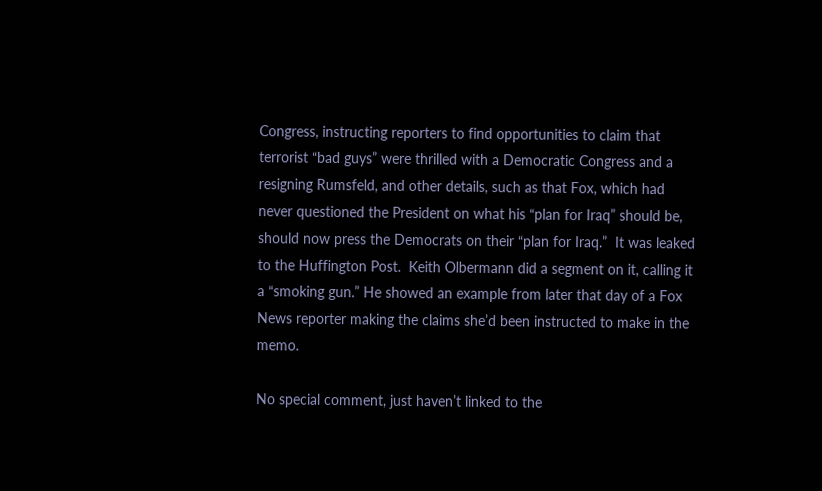Congress, instructing reporters to find opportunities to claim that terrorist “bad guys” were thrilled with a Democratic Congress and a resigning Rumsfeld, and other details, such as that Fox, which had never questioned the President on what his “plan for Iraq” should be, should now press the Democrats on their “plan for Iraq.”  It was leaked to the Huffington Post.  Keith Olbermann did a segment on it, calling it a “smoking gun.” He showed an example from later that day of a Fox News reporter making the claims she’d been instructed to make in the memo.

No special comment, just haven’t linked to the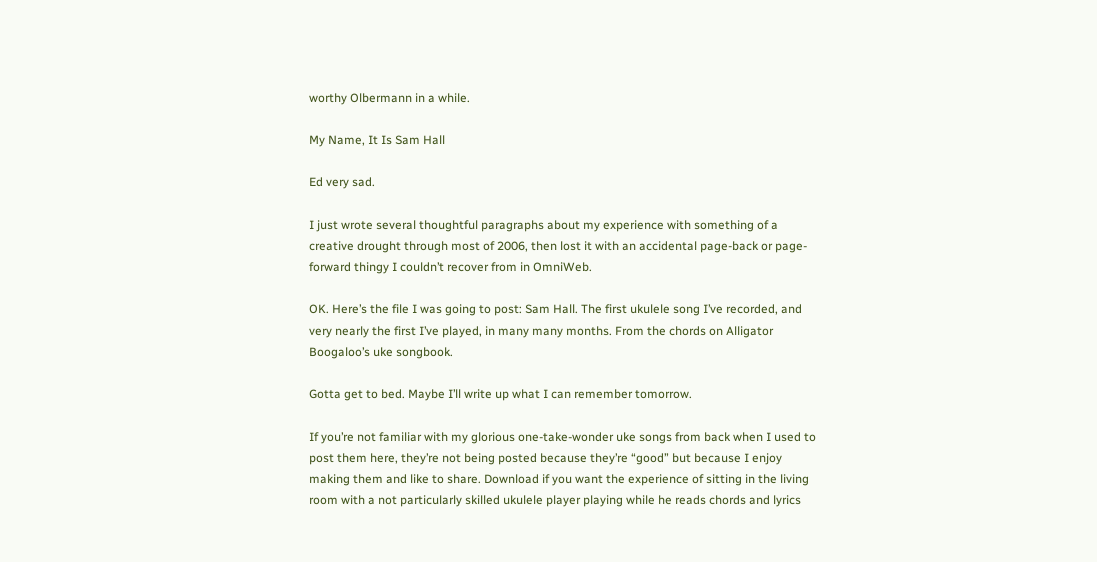worthy Olbermann in a while.

My Name, It Is Sam Hall

Ed very sad.

I just wrote several thoughtful paragraphs about my experience with something of a creative drought through most of 2006, then lost it with an accidental page-back or page-forward thingy I couldn’t recover from in OmniWeb.

OK. Here’s the file I was going to post: Sam Hall. The first ukulele song I’ve recorded, and very nearly the first I’ve played, in many many months. From the chords on Alligator Boogaloo’s uke songbook.

Gotta get to bed. Maybe I’ll write up what I can remember tomorrow.

If you’re not familiar with my glorious one-take-wonder uke songs from back when I used to post them here, they’re not being posted because they’re “good” but because I enjoy making them and like to share. Download if you want the experience of sitting in the living room with a not particularly skilled ukulele player playing while he reads chords and lyrics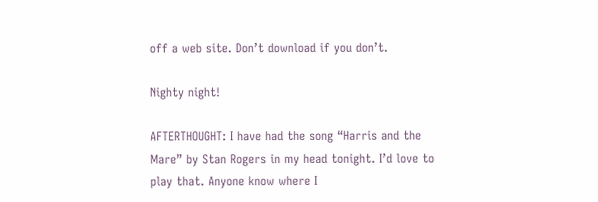off a web site. Don’t download if you don’t.

Nighty night!

AFTERTHOUGHT: I have had the song “Harris and the Mare” by Stan Rogers in my head tonight. I’d love to play that. Anyone know where I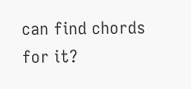can find chords for it?